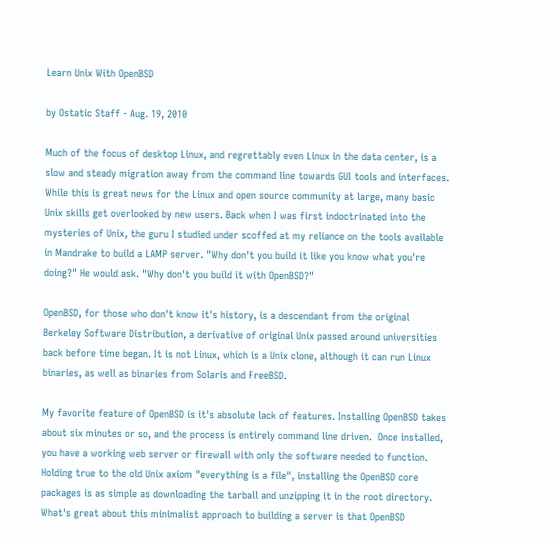Learn Unix With OpenBSD

by Ostatic Staff - Aug. 19, 2010

Much of the focus of desktop Linux, and regrettably even Linux in the data center, is a slow and steady migration away from the command line towards GUI tools and interfaces. While this is great news for the Linux and open source community at large, many basic Unix skills get overlooked by new users. Back when I was first indoctrinated into the mysteries of Unix, the guru I studied under scoffed at my reliance on the tools available in Mandrake to build a LAMP server. "Why don't you build it like you know what you're doing?" He would ask. "Why don't you build it with OpenBSD?"

OpenBSD, for those who don't know it's history, is a descendant from the original Berkeley Software Distribution, a derivative of original Unix passed around universities back before time began. It is not Linux, which is a Unix clone, although it can run Linux binaries, as well as binaries from Solaris and FreeBSD.

My favorite feature of OpenBSD is it's absolute lack of features. Installing OpenBSD takes about six minutes or so, and the process is entirely command line driven.  Once installed, you have a working web server or firewall with only the software needed to function. Holding true to the old Unix axiom "everything is a file", installing the OpenBSD core packages is as simple as downloading the tarball and unzipping it in the root directory. What's great about this minimalist approach to building a server is that OpenBSD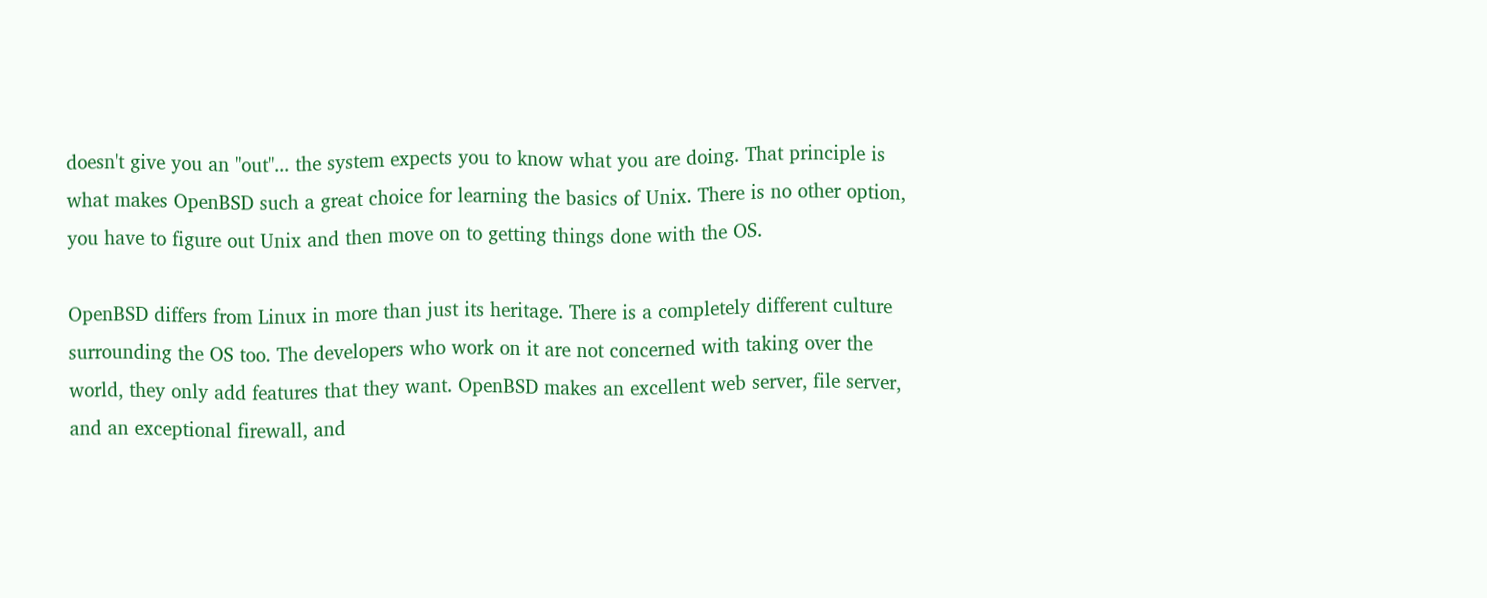doesn't give you an "out"... the system expects you to know what you are doing. That principle is what makes OpenBSD such a great choice for learning the basics of Unix. There is no other option, you have to figure out Unix and then move on to getting things done with the OS.

OpenBSD differs from Linux in more than just its heritage. There is a completely different culture surrounding the OS too. The developers who work on it are not concerned with taking over the world, they only add features that they want. OpenBSD makes an excellent web server, file server, and an exceptional firewall, and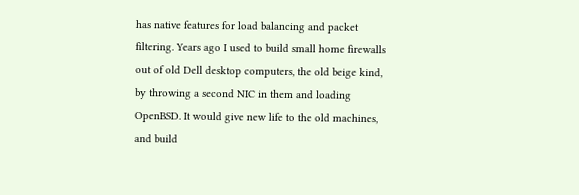has native features for load balancing and packet filtering. Years ago I used to build small home firewalls out of old Dell desktop computers, the old beige kind, by throwing a second NIC in them and loading OpenBSD. It would give new life to the old machines, and build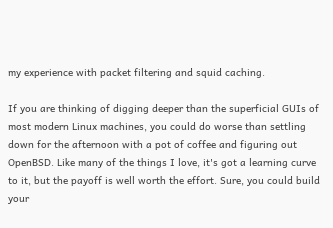my experience with packet filtering and squid caching.

If you are thinking of digging deeper than the superficial GUIs of most modern Linux machines, you could do worse than settling down for the afternoon with a pot of coffee and figuring out OpenBSD. Like many of the things I love, it's got a learning curve to it, but the payoff is well worth the effort. Sure, you could build your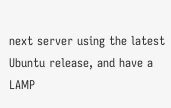next server using the latest Ubuntu release, and have a LAMP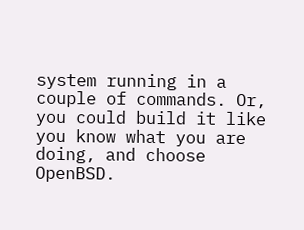system running in a couple of commands. Or, you could build it like you know what you are doing, and choose OpenBSD.